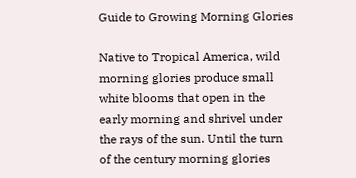Guide to Growing Morning Glories

Native to Tropical America, wild morning glories produce small white blooms that open in the early morning and shrivel under the rays of the sun. Until the turn of the century morning glories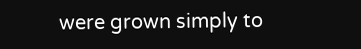were grown simply to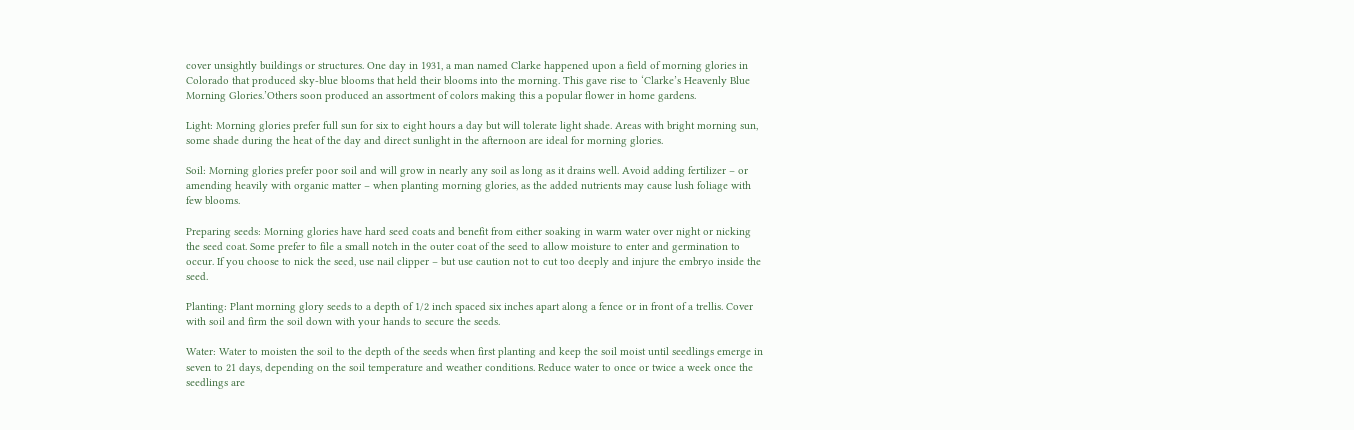cover unsightly buildings or structures. One day in 1931, a man named Clarke happened upon a field of morning glories in Colorado that produced sky-blue blooms that held their blooms into the morning. This gave rise to ‘Clarke’s Heavenly Blue Morning Glories.’Others soon produced an assortment of colors making this a popular flower in home gardens.

Light: Morning glories prefer full sun for six to eight hours a day but will tolerate light shade. Areas with bright morning sun, some shade during the heat of the day and direct sunlight in the afternoon are ideal for morning glories.

Soil: Morning glories prefer poor soil and will grow in nearly any soil as long as it drains well. Avoid adding fertilizer – or amending heavily with organic matter – when planting morning glories, as the added nutrients may cause lush foliage with few blooms.

Preparing seeds: Morning glories have hard seed coats and benefit from either soaking in warm water over night or nicking the seed coat. Some prefer to file a small notch in the outer coat of the seed to allow moisture to enter and germination to occur. If you choose to nick the seed, use nail clipper – but use caution not to cut too deeply and injure the embryo inside the seed.

Planting: Plant morning glory seeds to a depth of 1/2 inch spaced six inches apart along a fence or in front of a trellis. Cover with soil and firm the soil down with your hands to secure the seeds.

Water: Water to moisten the soil to the depth of the seeds when first planting and keep the soil moist until seedlings emerge in seven to 21 days, depending on the soil temperature and weather conditions. Reduce water to once or twice a week once the seedlings are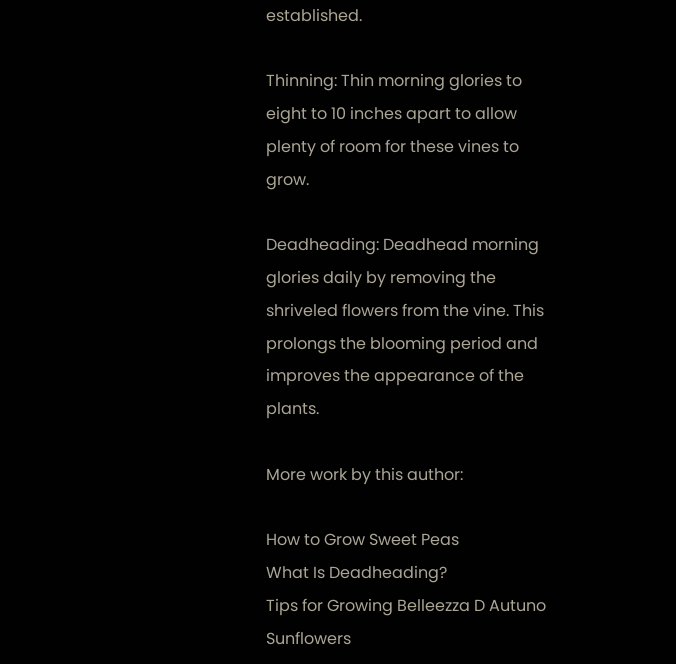established.

Thinning: Thin morning glories to eight to 10 inches apart to allow plenty of room for these vines to grow.

Deadheading: Deadhead morning glories daily by removing the shriveled flowers from the vine. This prolongs the blooming period and improves the appearance of the plants.

More work by this author:

How to Grow Sweet Peas
What Is Deadheading?
Tips for Growing Belleezza D Autuno Sunflowers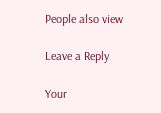People also view

Leave a Reply

Your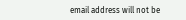email address will not be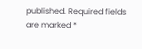published. Required fields are marked *